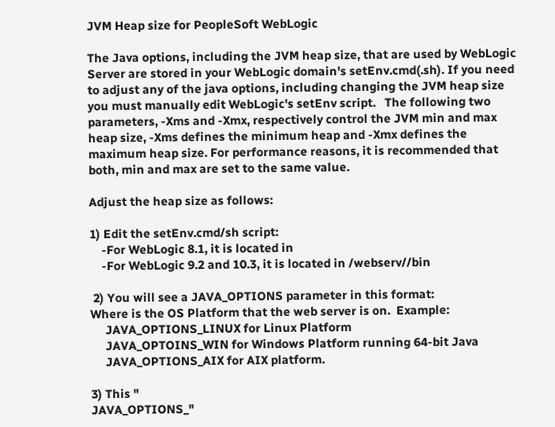JVM Heap size for PeopleSoft WebLogic

The Java options, including the JVM heap size, that are used by WebLogic Server are stored in your WebLogic domain's setEnv.cmd(.sh). If you need to adjust any of the java options, including changing the JVM heap size you must manually edit WebLogic's setEnv script.   The following two parameters, -Xms and -Xmx, respectively control the JVM min and max heap size, -Xms defines the minimum heap and -Xmx defines the maximum heap size. For performance reasons, it is recommended that both, min and max are set to the same value.

Adjust the heap size as follows:

1) Edit the setEnv.cmd/sh script:
    -For WebLogic 8.1, it is located in
    -For WebLogic 9.2 and 10.3, it is located in /webserv//bin

 2) You will see a JAVA_OPTIONS parameter in this format:
Where is the OS Platform that the web server is on.  Example:
     JAVA_OPTIONS_LINUX for Linux Platform
     JAVA_OPTOINS_WIN for Windows Platform running 64-bit Java
     JAVA_OPTIONS_AIX for AIX platform.

3) This "
JAVA_OPTIONS_"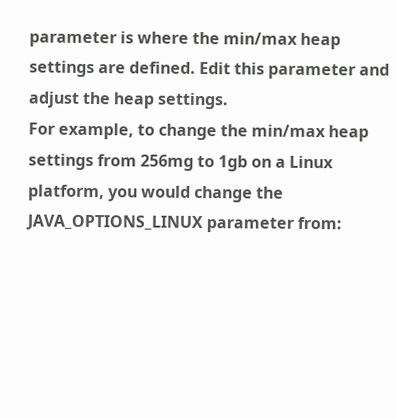parameter is where the min/max heap settings are defined. Edit this parameter and adjust the heap settings.
For example, to change the min/max heap settings from 256mg to 1gb on a Linux platform, you would change the JAVA_OPTIONS_LINUX parameter from: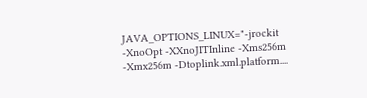JAVA_OPTIONS_LINUX="-jrockit -XnoOpt -XXnoJITInline -Xms256m -Xmx256m -Dtoplink.xml.platform....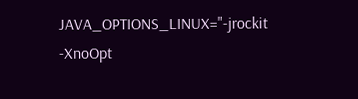JAVA_OPTIONS_LINUX="-jrockit -XnoOpt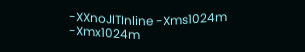-XXnoJITInline -Xms1024m -Xmx1024m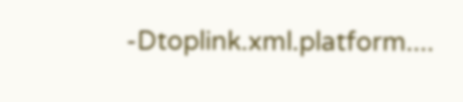-Dtoplink.xml.platform....